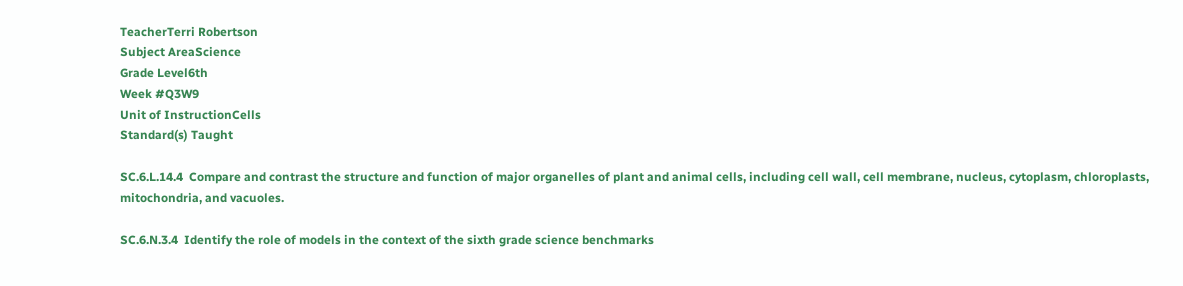TeacherTerri Robertson
Subject AreaScience
Grade Level6th
Week #Q3W9
Unit of InstructionCells
Standard(s) Taught

SC.6.L.14.4  Compare and contrast the structure and function of major organelles of plant and animal cells, including cell wall, cell membrane, nucleus, cytoplasm, chloroplasts, mitochondria, and vacuoles.

SC.6.N.3.4  Identify the role of models in the context of the sixth grade science benchmarks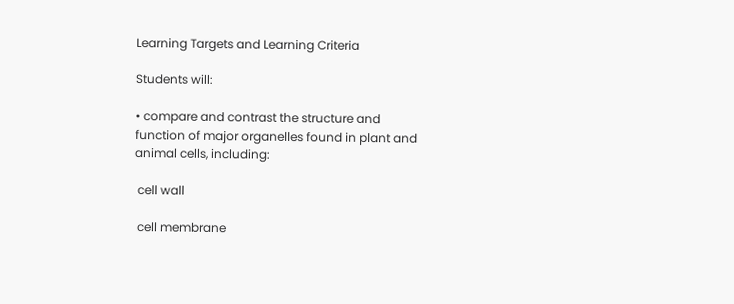Learning Targets and Learning Criteria

Students will:

• compare and contrast the structure and function of major organelles found in plant and animal cells, including:

 cell wall

 cell membrane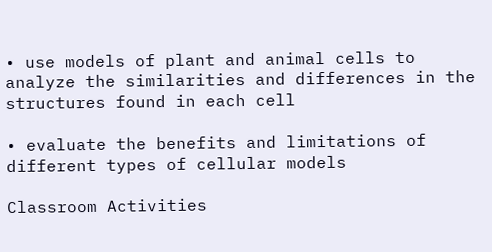• use models of plant and animal cells to analyze the similarities and differences in the structures found in each cell

• evaluate the benefits and limitations of different types of cellular models

Classroom Activities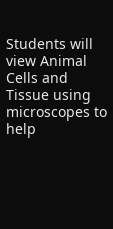Students will view Animal Cells and Tissue using microscopes to help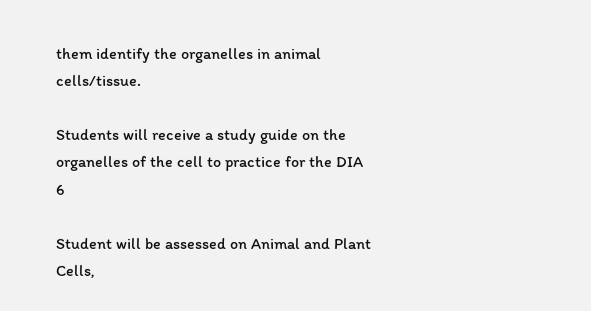them identify the organelles in animal cells/tissue.

Students will receive a study guide on the organelles of the cell to practice for the DIA 6

Student will be assessed on Animal and Plant Cells,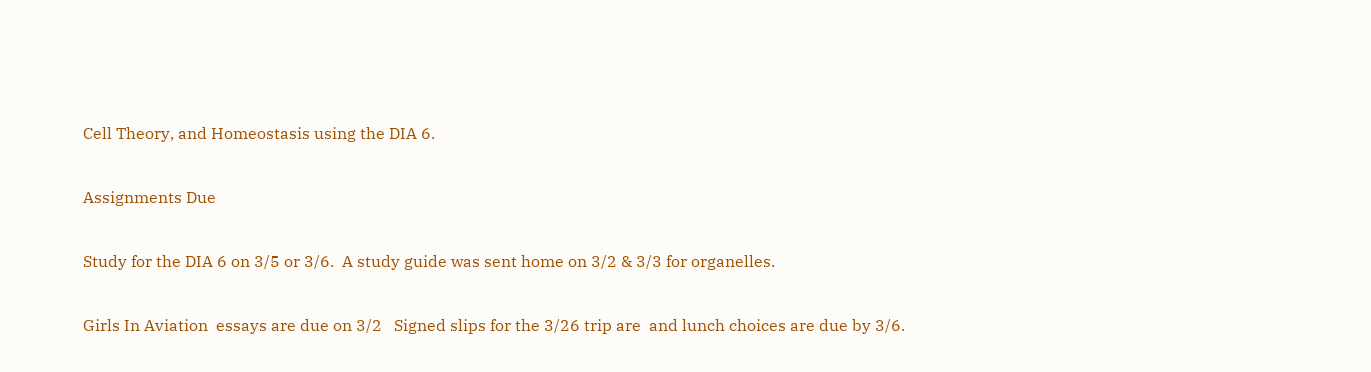Cell Theory, and Homeostasis using the DIA 6.

Assignments Due

Study for the DIA 6 on 3/5 or 3/6.  A study guide was sent home on 3/2 & 3/3 for organelles.

Girls In Aviation  essays are due on 3/2   Signed slips for the 3/26 trip are  and lunch choices are due by 3/6.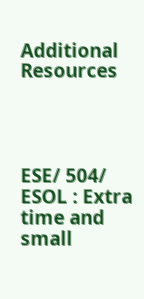Additional Resources




ESE/ 504/ ESOL : Extra time and small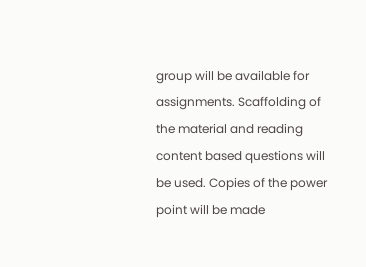group will be available for assignments. Scaffolding of the material and reading content based questions will be used. Copies of the power point will be made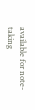available for note-taking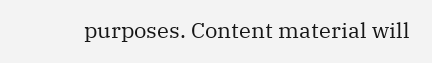purposes. Content material will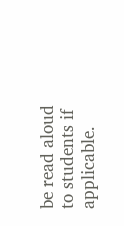be read aloud to students if applicable.